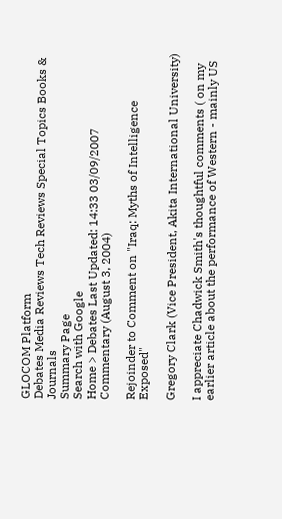GLOCOM Platform
Debates Media Reviews Tech Reviews Special Topics Books & Journals
Summary Page
Search with Google
Home > Debates Last Updated: 14:33 03/09/2007
Commentary (August 3, 2004)

Rejoinder to Comment on "Iraq: Myths of Intelligence Exposed"

Gregory Clark (Vice President, Akita International University)

I appreciate Chadwick Smith's thoughtful comments ( on my earlier article about the performance of Western - mainly US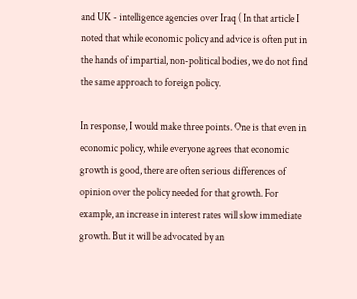and UK - intelligence agencies over Iraq ( In that article I noted that while economic policy and advice is often put in the hands of impartial, non-political bodies, we do not find the same approach to foreign policy.

In response, I would make three points. One is that even in economic policy, while everyone agrees that economic growth is good, there are often serious differences of opinion over the policy needed for that growth. For example, an increase in interest rates will slow immediate growth. But it will be advocated by an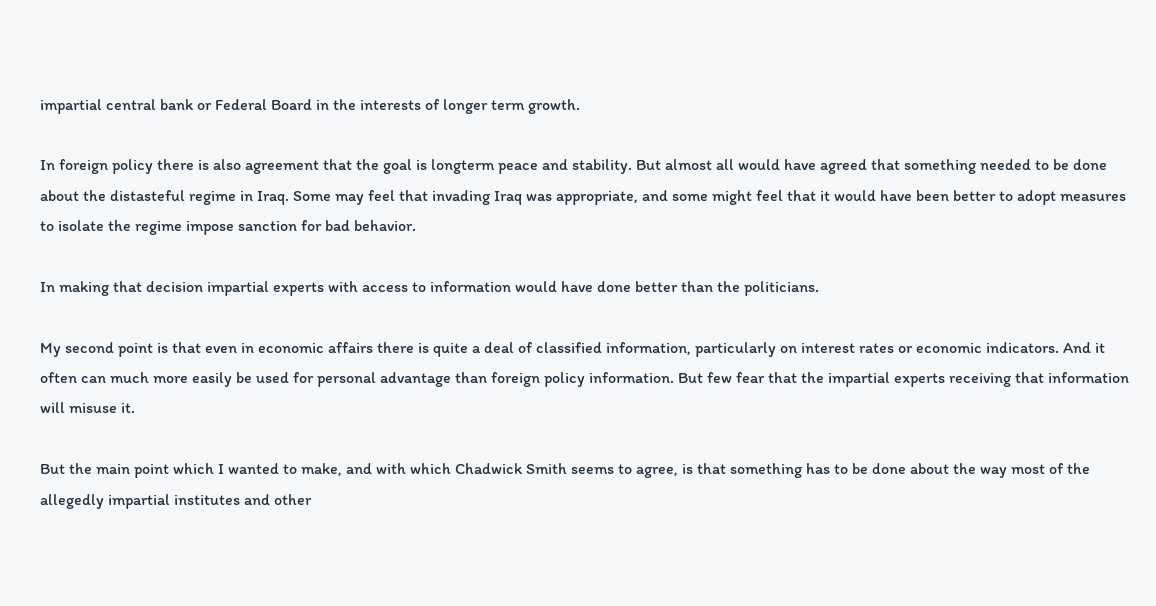impartial central bank or Federal Board in the interests of longer term growth.

In foreign policy there is also agreement that the goal is longterm peace and stability. But almost all would have agreed that something needed to be done about the distasteful regime in Iraq. Some may feel that invading Iraq was appropriate, and some might feel that it would have been better to adopt measures to isolate the regime impose sanction for bad behavior.

In making that decision impartial experts with access to information would have done better than the politicians.

My second point is that even in economic affairs there is quite a deal of classified information, particularly on interest rates or economic indicators. And it often can much more easily be used for personal advantage than foreign policy information. But few fear that the impartial experts receiving that information will misuse it.

But the main point which I wanted to make, and with which Chadwick Smith seems to agree, is that something has to be done about the way most of the allegedly impartial institutes and other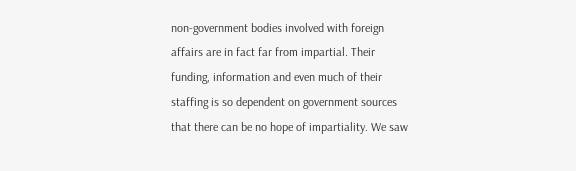non-government bodies involved with foreign affairs are in fact far from impartial. Their funding, information and even much of their staffing is so dependent on government sources that there can be no hope of impartiality. We saw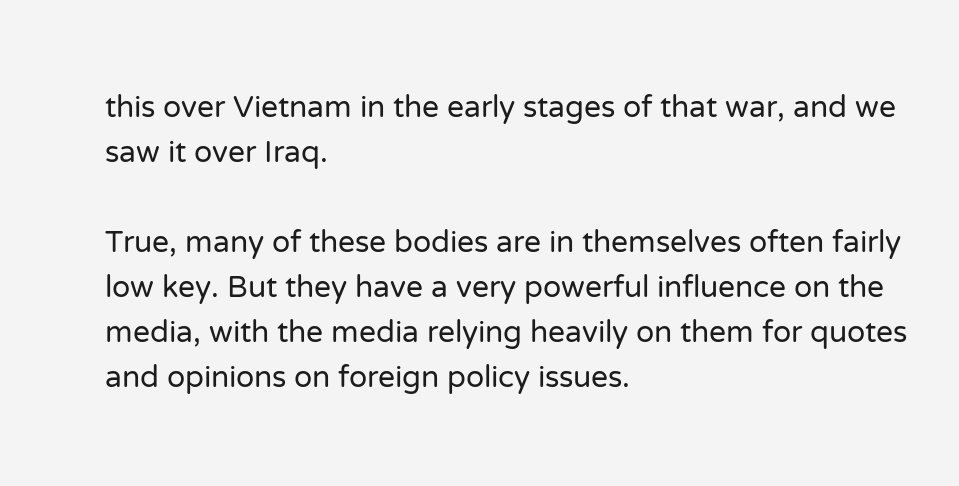this over Vietnam in the early stages of that war, and we saw it over Iraq.

True, many of these bodies are in themselves often fairly low key. But they have a very powerful influence on the media, with the media relying heavily on them for quotes and opinions on foreign policy issues.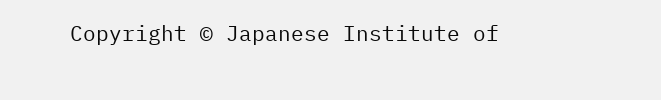Copyright © Japanese Institute of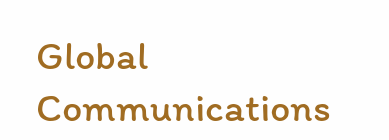Global Communications